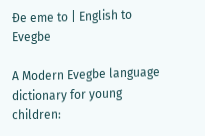Ɖe eme to | English to Evegbe

A Modern Evegbe language dictionary for young children: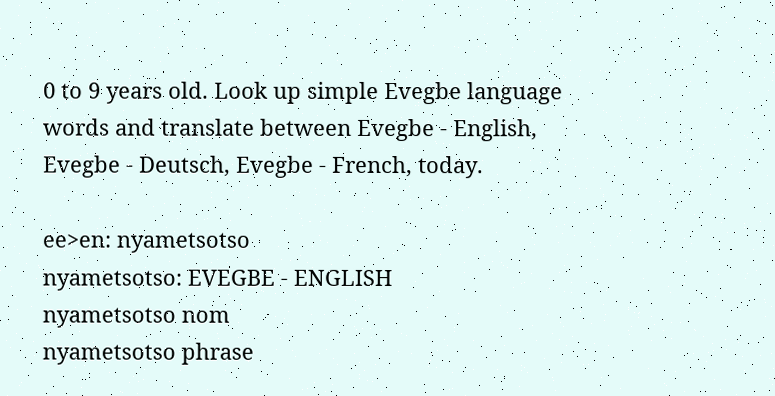0 to 9 years old. Look up simple Evegbe language words and translate between Evegbe - English, Evegbe - Deutsch, Evegbe - French, today.

ee>en: nyametsotso
nyametsotso: EVEGBE - ENGLISH
nyametsotso nom
nyametsotso phrase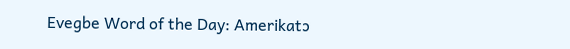Evegbe Word of the Day: Amerikatɔ